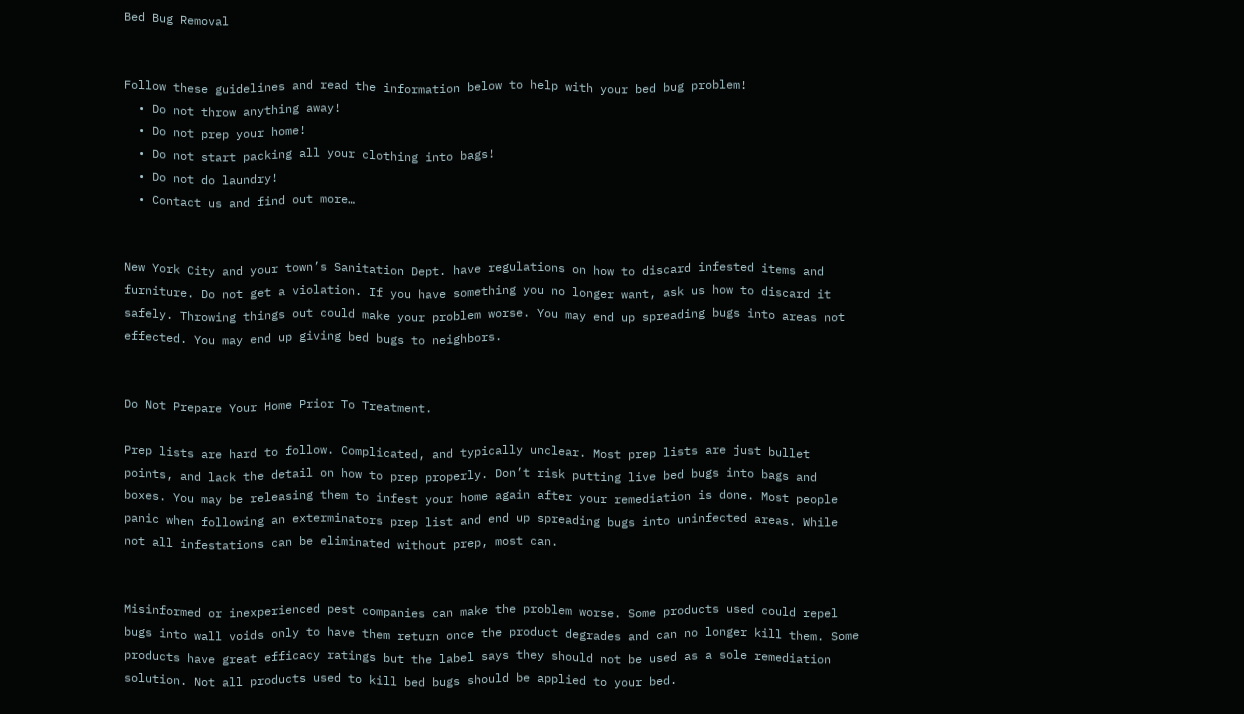Bed Bug Removal


Follow these guidelines and read the information below to help with your bed bug problem!
  • Do not throw anything away!
  • Do not prep your home!
  • Do not start packing all your clothing into bags!
  • Do not do laundry!
  • Contact us and find out more…


New York City and your town’s Sanitation Dept. have regulations on how to discard infested items and furniture. Do not get a violation. If you have something you no longer want, ask us how to discard it safely. Throwing things out could make your problem worse. You may end up spreading bugs into areas not effected. You may end up giving bed bugs to neighbors.


Do Not Prepare Your Home Prior To Treatment.

Prep lists are hard to follow. Complicated, and typically unclear. Most prep lists are just bullet points, and lack the detail on how to prep properly. Don’t risk putting live bed bugs into bags and boxes. You may be releasing them to infest your home again after your remediation is done. Most people panic when following an exterminators prep list and end up spreading bugs into uninfected areas. While not all infestations can be eliminated without prep, most can.


Misinformed or inexperienced pest companies can make the problem worse. Some products used could repel bugs into wall voids only to have them return once the product degrades and can no longer kill them. Some products have great efficacy ratings but the label says they should not be used as a sole remediation solution. Not all products used to kill bed bugs should be applied to your bed.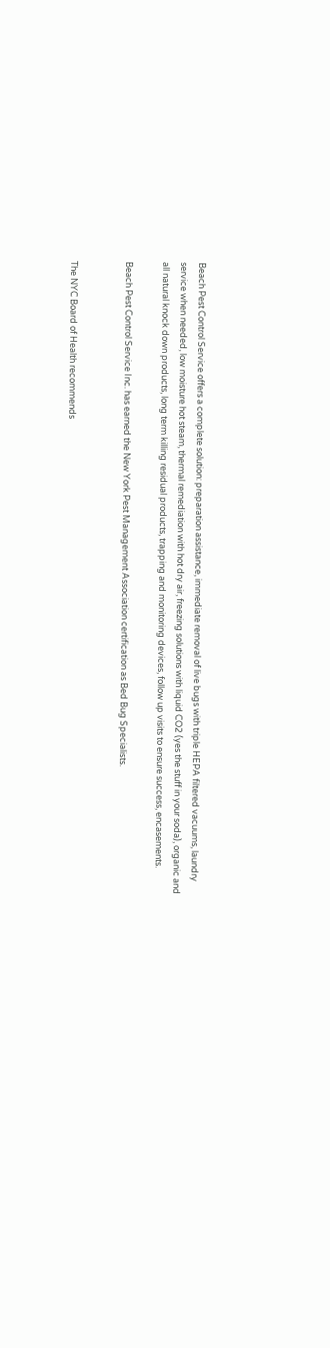Beach Pest Control Service offers a complete solution: preparation assistance, immediate removal of live bugs with triple HEPA filtered vacuums, laundry service when needed, low moisture hot steam, thermal remediation with hot dry air, freezing solutions with liquid CO2 (yes the stuff in your soda), organic and all natural knock down products, long term killing residual products, trapping and monitoring devices, follow up visits to ensure success, encasements.

Beach Pest Control Service Inc. has earned the New York Pest Management Association certification as Bed Bug Specialists.


The NYC Board of Health recommends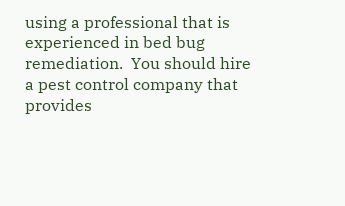using a professional that is experienced in bed bug remediation.  You should hire a pest control company that provides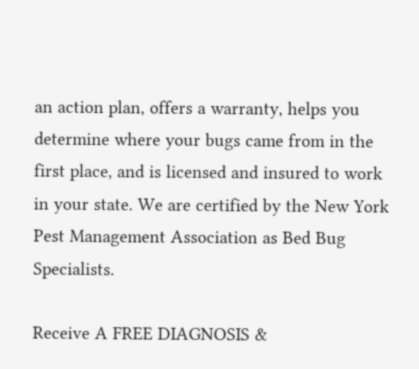an action plan, offers a warranty, helps you determine where your bugs came from in the first place, and is licensed and insured to work in your state. We are certified by the New York Pest Management Association as Bed Bug Specialists.

Receive A FREE DIAGNOSIS &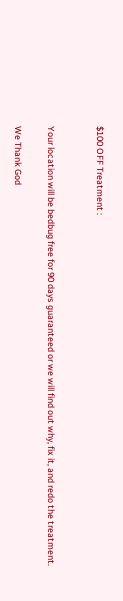$100 OFF Treatment :


Your location will be bedbug free for 90 days guaranteed or we will find out why, fix it, and redo the treatment.

We Thank God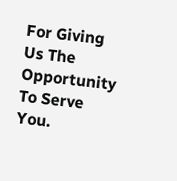For Giving Us The Opportunity To Serve You.